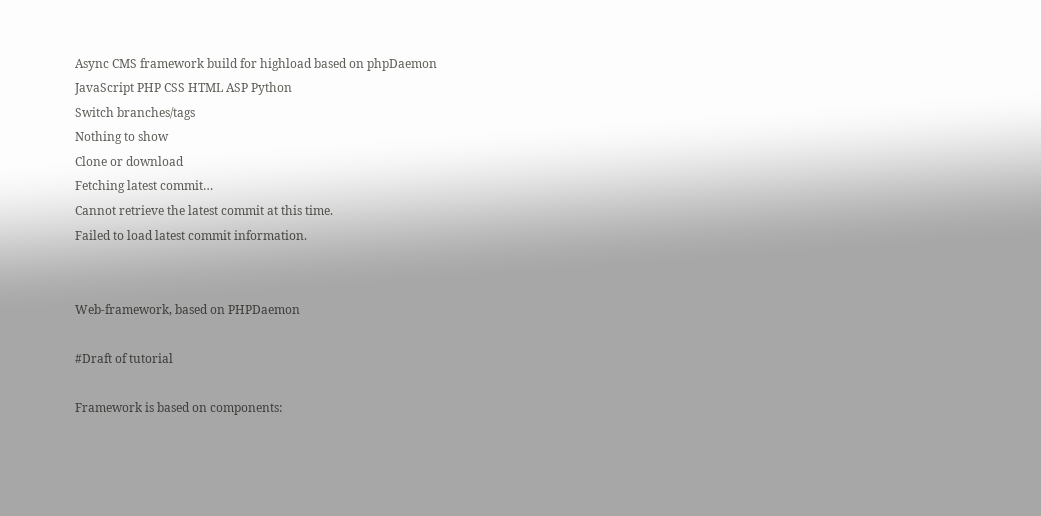Async CMS framework build for highload based on phpDaemon
JavaScript PHP CSS HTML ASP Python
Switch branches/tags
Nothing to show
Clone or download
Fetching latest commit…
Cannot retrieve the latest commit at this time.
Failed to load latest commit information.


Web-framework, based on PHPDaemon

#Draft of tutorial

Framework is based on components: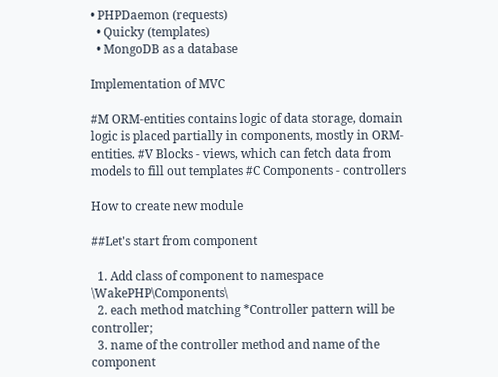• PHPDaemon (requests)
  • Quicky (templates)
  • MongoDB as a database

Implementation of MVC

#M ORM-entities contains logic of data storage, domain logic is placed partially in components, mostly in ORM-entities. #V Blocks - views, which can fetch data from models to fill out templates #C Components - controllers

How to create new module

##Let's start from component

  1. Add class of component to namespace \WakePHP\Components\
  2. each method matching *Controller pattern will be controller;
  3. name of the controller method and name of the component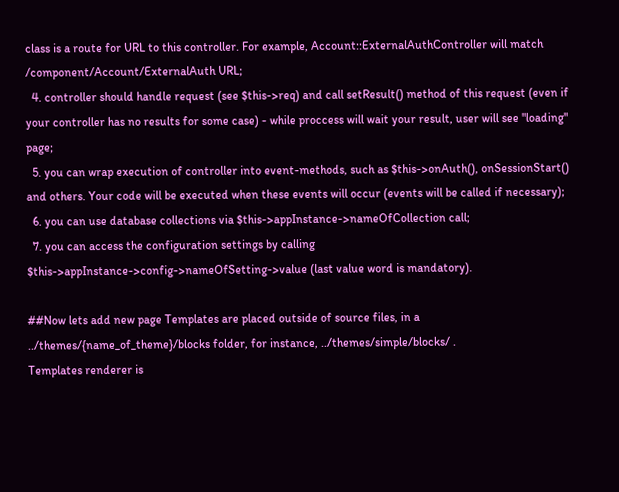class is a route for URL to this controller. For example, Account::ExternalAuthController will match /component/Account/ExternalAuth URL;
  4. controller should handle request (see $this->req) and call setResult() method of this request (even if your controller has no results for some case) - while proccess will wait your result, user will see "loading" page;
  5. you can wrap execution of controller into event-methods, such as $this->onAuth(), onSessionStart() and others. Your code will be executed when these events will occur (events will be called if necessary);
  6. you can use database collections via $this->appInstance->nameOfCollection call;
  7. you can access the configuration settings by calling $this->appInstance->config->nameOfSetting->value (last value word is mandatory).

##Now lets add new page Templates are placed outside of source files, in a ../themes/{name_of_theme}/blocks folder, for instance, ../themes/simple/blocks/ .
Templates renderer is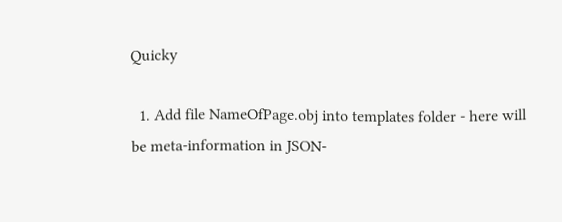Quicky

  1. Add file NameOfPage.obj into templates folder - here will be meta-information in JSON-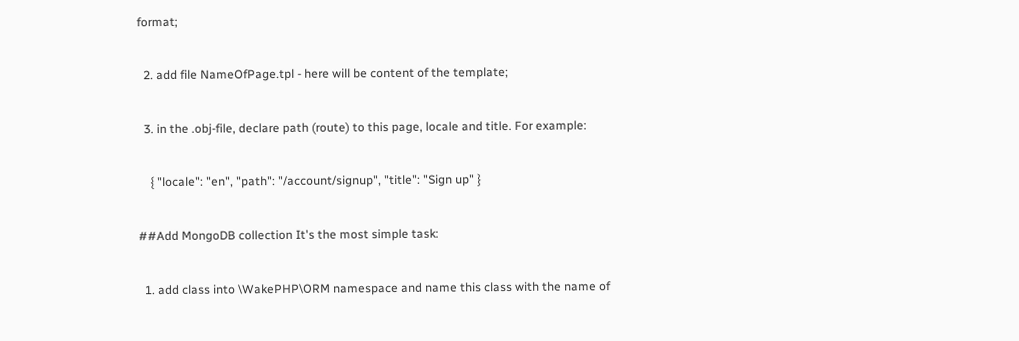format;

  2. add file NameOfPage.tpl - here will be content of the template;

  3. in the .obj-file, declare path (route) to this page, locale and title. For example:

    { "locale": "en", "path": "/account/signup", "title": "Sign up" }

##Add MongoDB collection It's the most simple task:

  1. add class into \WakePHP\ORM namespace and name this class with the name of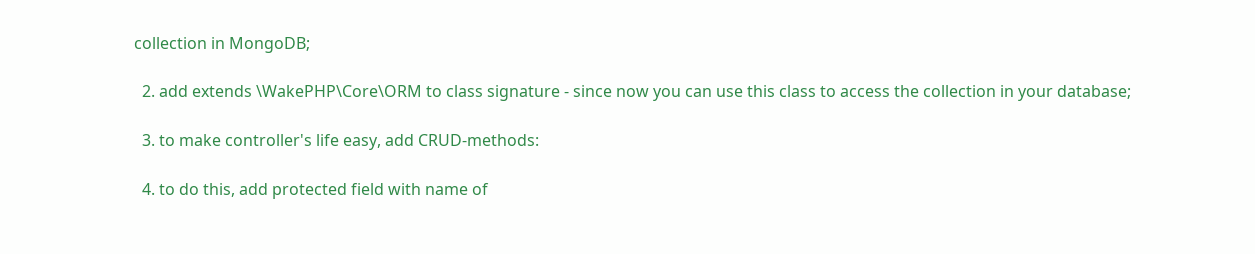collection in MongoDB;

  2. add extends \WakePHP\Core\ORM to class signature - since now you can use this class to access the collection in your database;

  3. to make controller's life easy, add CRUD-methods:

  4. to do this, add protected field with name of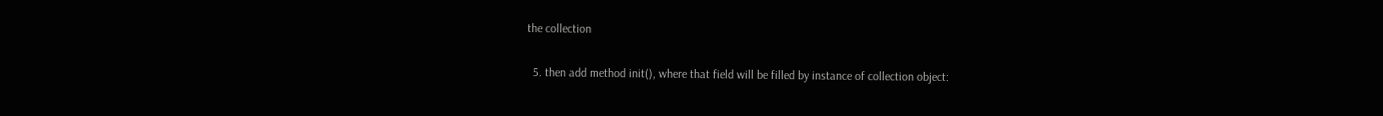the collection

  5. then add method init(), where that field will be filled by instance of collection object: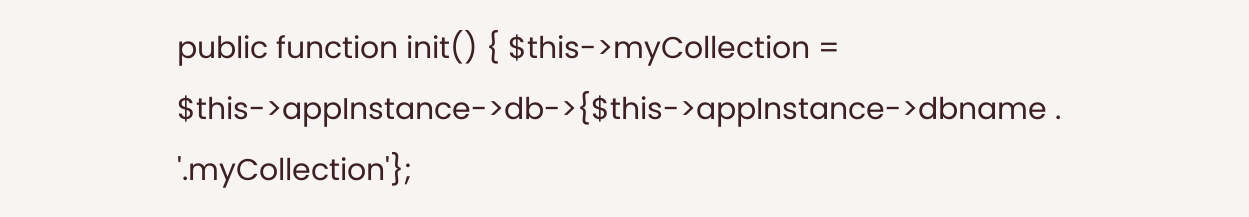public function init() { $this->myCollection = $this->appInstance->db->{$this->appInstance->dbname . '.myCollection'};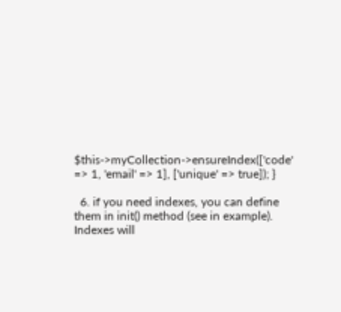$this->myCollection->ensureIndex(['code' => 1, 'email' => 1], ['unique' => true]); }

  6. if you need indexes, you can define them in init() method (see in example). Indexes will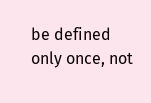be defined only once, not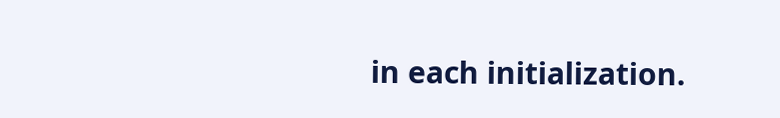in each initialization.